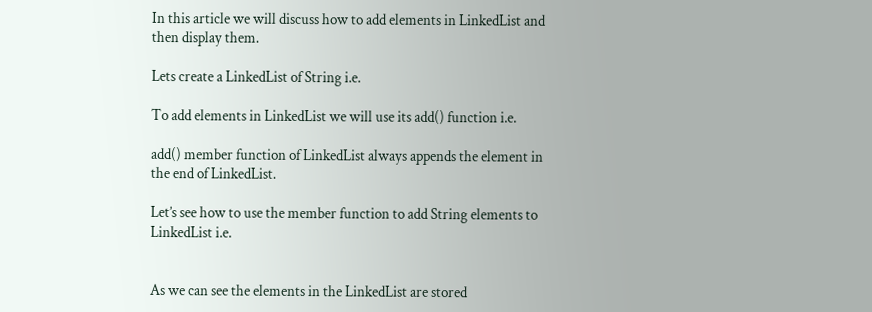In this article we will discuss how to add elements in LinkedList and then display them.

Lets create a LinkedList of String i.e.

To add elements in LinkedList we will use its add() function i.e.

add() member function of LinkedList always appends the element in the end of LinkedList.

Let’s see how to use the member function to add String elements to LinkedList i.e.


As we can see the elements in the LinkedList are stored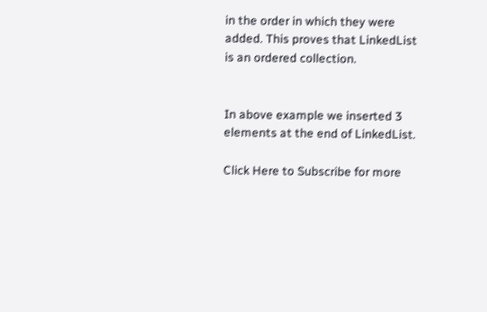in the order in which they were added. This proves that LinkedList is an ordered collection.


In above example we inserted 3 elements at the end of LinkedList.

Click Here to Subscribe for more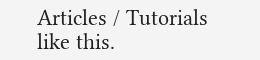Articles / Tutorials like this.